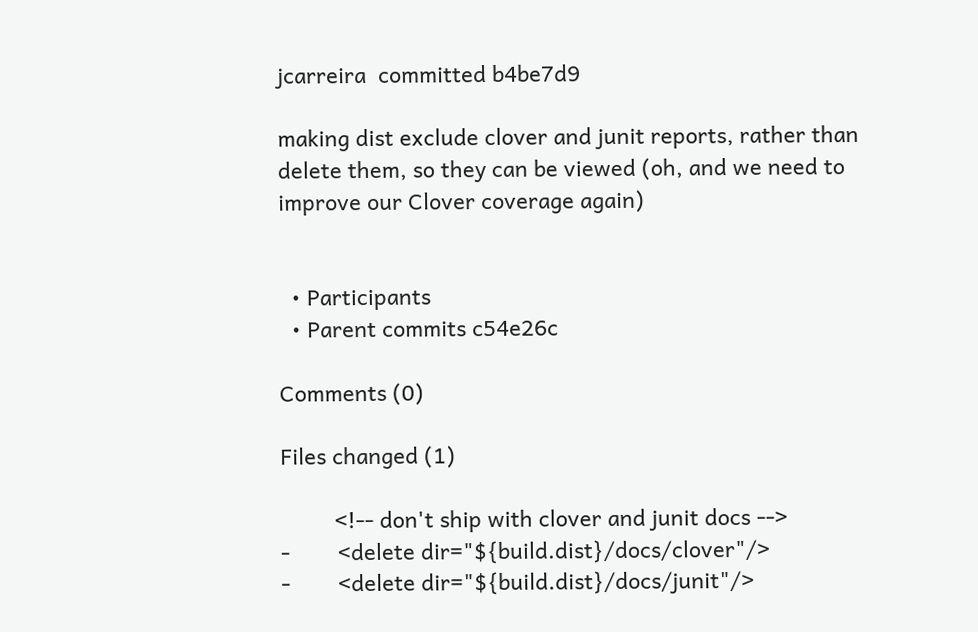jcarreira  committed b4be7d9

making dist exclude clover and junit reports, rather than delete them, so they can be viewed (oh, and we need to improve our Clover coverage again)


  • Participants
  • Parent commits c54e26c

Comments (0)

Files changed (1)

         <!-- don't ship with clover and junit docs -->
-        <delete dir="${build.dist}/docs/clover"/>
-        <delete dir="${build.dist}/docs/junit"/>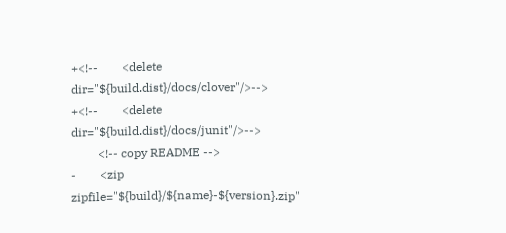+<!--        <delete dir="${build.dist}/docs/clover"/>-->
+<!--        <delete dir="${build.dist}/docs/junit"/>-->
         <!-- copy README -->
-        <zip zipfile="${build}/${name}-${version}.zip"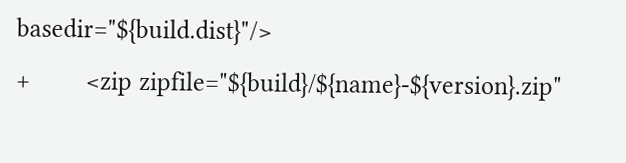basedir="${build.dist}"/>
+        <zip zipfile="${build}/${name}-${version}.zip"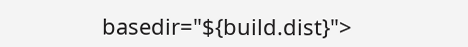basedir="${build.dist}">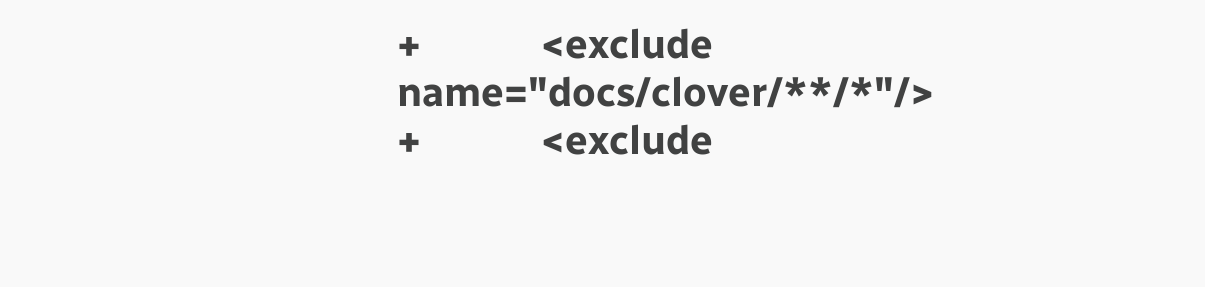+            <exclude name="docs/clover/**/*"/>
+            <exclude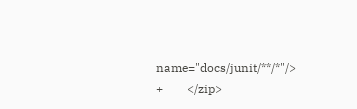name="docs/junit/**/*"/>
+        </zip>